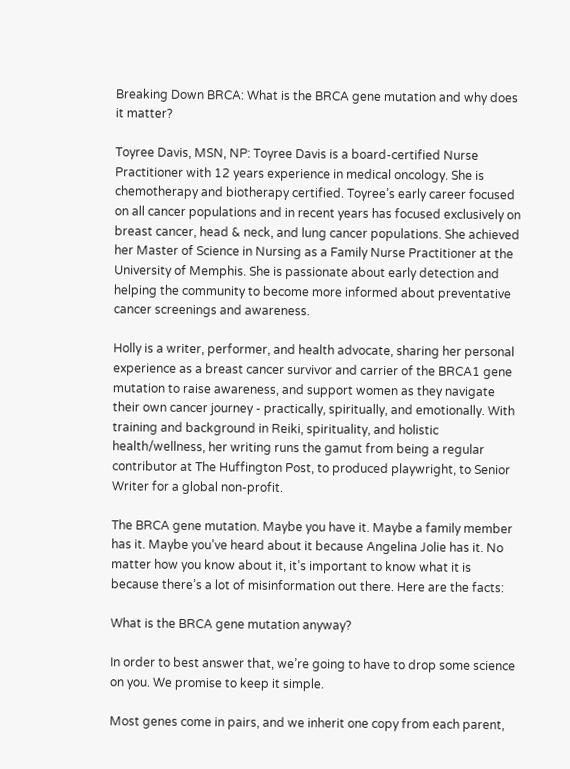Breaking Down BRCA: What is the BRCA gene mutation and why does it matter?

Toyree Davis, MSN, NP: Toyree Davis is a board-certified Nurse Practitioner with 12 years experience in medical oncology. She is chemotherapy and biotherapy certified. Toyree’s early career focused on all cancer populations and in recent years has focused exclusively on breast cancer, head & neck, and lung cancer populations. She achieved her Master of Science in Nursing as a Family Nurse Practitioner at the University of Memphis. She is passionate about early detection and helping the community to become more informed about preventative cancer screenings and awareness.

Holly is a writer, performer, and health advocate, sharing her personal experience as a breast cancer survivor and carrier of the BRCA1 gene mutation to raise awareness, and support women as they navigate their own cancer journey - practically, spiritually, and emotionally. With training and background in Reiki, spirituality, and holistic health/wellness, her writing runs the gamut from being a regular contributor at The Huffington Post, to produced playwright, to Senior Writer for a global non-profit.

The BRCA gene mutation. Maybe you have it. Maybe a family member has it. Maybe you’ve heard about it because Angelina Jolie has it. No matter how you know about it, it’s important to know what it is because there’s a lot of misinformation out there. Here are the facts:

What is the BRCA gene mutation anyway?

In order to best answer that, we’re going to have to drop some science on you. We promise to keep it simple.

Most genes come in pairs, and we inherit one copy from each parent,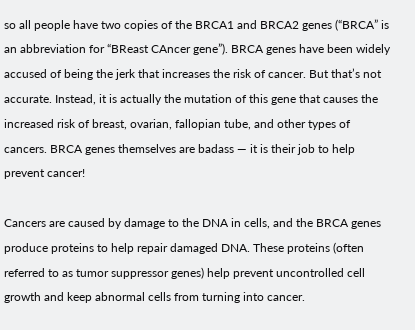so all people have two copies of the BRCA1 and BRCA2 genes (“BRCA” is an abbreviation for “BReast CAncer gene”). BRCA genes have been widely accused of being the jerk that increases the risk of cancer. But that’s not accurate. Instead, it is actually the mutation of this gene that causes the increased risk of breast, ovarian, fallopian tube, and other types of cancers. BRCA genes themselves are badass — it is their job to help prevent cancer!

Cancers are caused by damage to the DNA in cells, and the BRCA genes produce proteins to help repair damaged DNA. These proteins (often referred to as tumor suppressor genes) help prevent uncontrolled cell growth and keep abnormal cells from turning into cancer.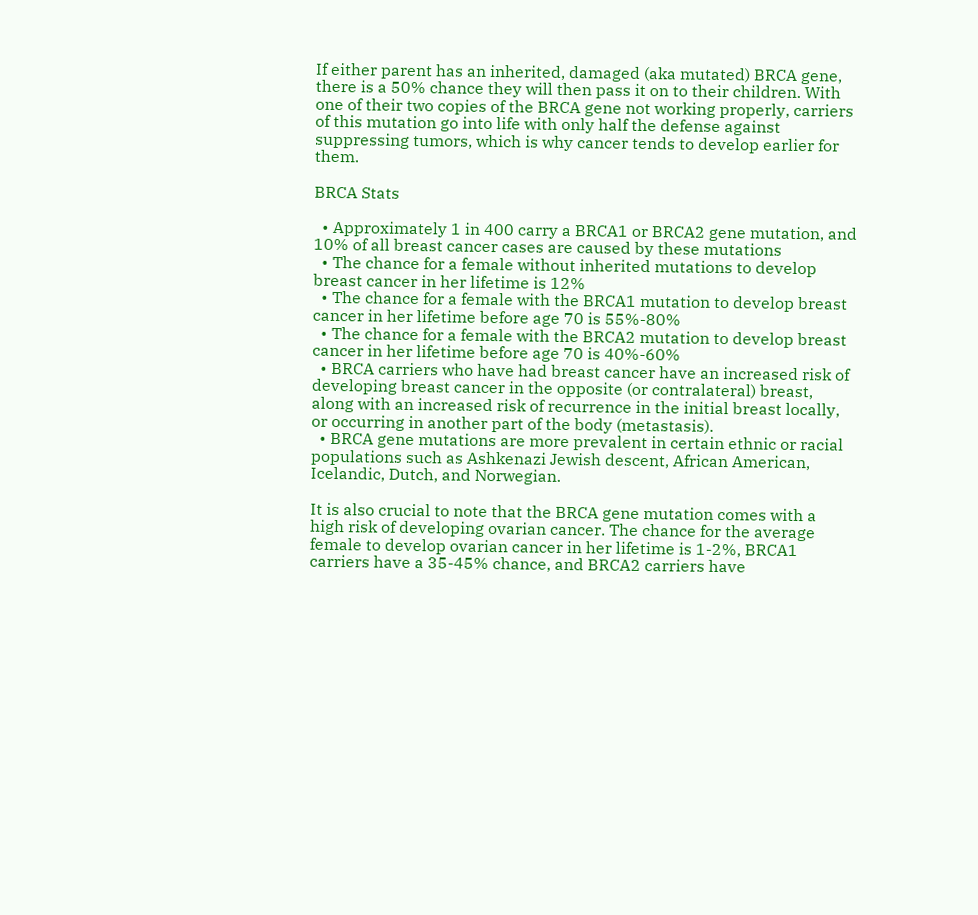If either parent has an inherited, damaged (aka mutated) BRCA gene, there is a 50% chance they will then pass it on to their children. With one of their two copies of the BRCA gene not working properly, carriers of this mutation go into life with only half the defense against suppressing tumors, which is why cancer tends to develop earlier for them.

BRCA Stats

  • Approximately 1 in 400 carry a BRCA1 or BRCA2 gene mutation, and 10% of all breast cancer cases are caused by these mutations
  • The chance for a female without inherited mutations to develop breast cancer in her lifetime is 12%
  • The chance for a female with the BRCA1 mutation to develop breast cancer in her lifetime before age 70 is 55%-80%
  • The chance for a female with the BRCA2 mutation to develop breast cancer in her lifetime before age 70 is 40%-60%
  • BRCA carriers who have had breast cancer have an increased risk of developing breast cancer in the opposite (or contralateral) breast, along with an increased risk of recurrence in the initial breast locally, or occurring in another part of the body (metastasis).
  • BRCA gene mutations are more prevalent in certain ethnic or racial populations such as Ashkenazi Jewish descent, African American, Icelandic, Dutch, and Norwegian.

It is also crucial to note that the BRCA gene mutation comes with a high risk of developing ovarian cancer. The chance for the average female to develop ovarian cancer in her lifetime is 1-2%, BRCA1 carriers have a 35-45% chance, and BRCA2 carriers have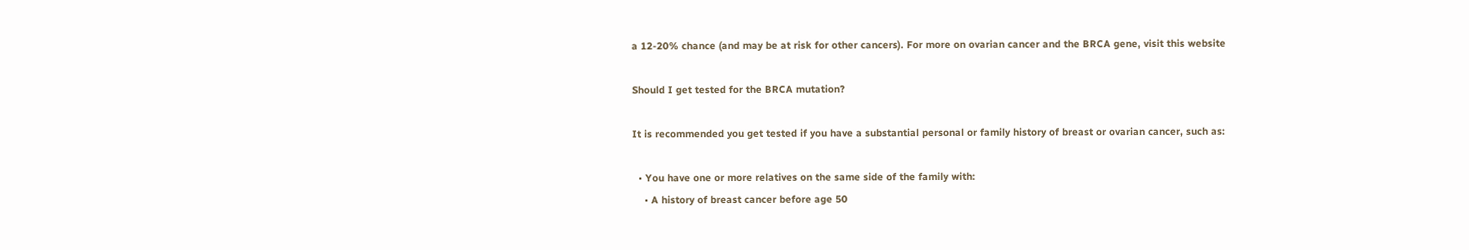a 12-20% chance (and may be at risk for other cancers). For more on ovarian cancer and the BRCA gene, visit this website

Should I get tested for the BRCA mutation?

It is recommended you get tested if you have a substantial personal or family history of breast or ovarian cancer, such as:

  • You have one or more relatives on the same side of the family with:
    • A history of breast cancer before age 50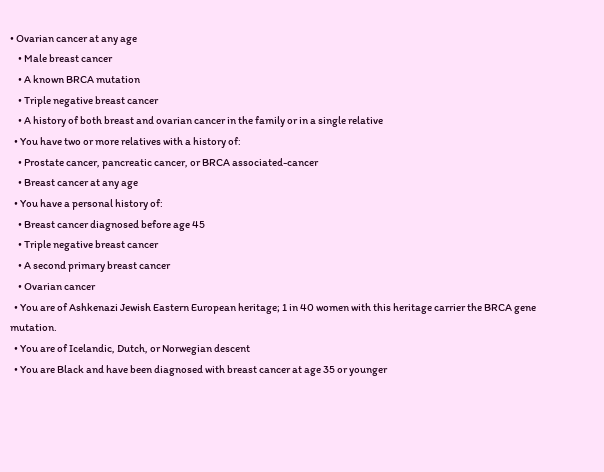• Ovarian cancer at any age
    • Male breast cancer
    • A known BRCA mutation
    • Triple negative breast cancer
    • A history of both breast and ovarian cancer in the family or in a single relative
  • You have two or more relatives with a history of:
    • Prostate cancer, pancreatic cancer, or BRCA associated-cancer
    • Breast cancer at any age
  • You have a personal history of:
    • Breast cancer diagnosed before age 45
    • Triple negative breast cancer
    • A second primary breast cancer
    • Ovarian cancer
  • You are of Ashkenazi Jewish Eastern European heritage; 1 in 40 women with this heritage carrier the BRCA gene mutation.
  • You are of Icelandic, Dutch, or Norwegian descent
  • You are Black and have been diagnosed with breast cancer at age 35 or younger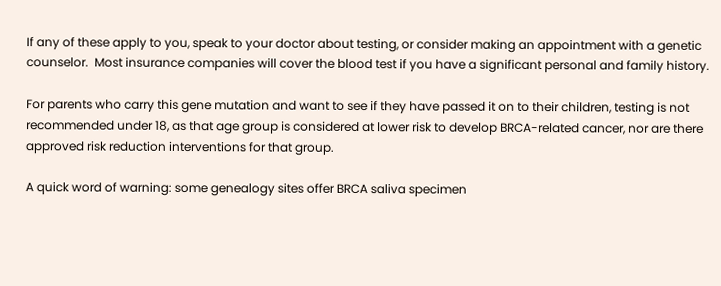If any of these apply to you, speak to your doctor about testing, or consider making an appointment with a genetic counselor.  Most insurance companies will cover the blood test if you have a significant personal and family history.

For parents who carry this gene mutation and want to see if they have passed it on to their children, testing is not recommended under 18, as that age group is considered at lower risk to develop BRCA-related cancer, nor are there approved risk reduction interventions for that group.

A quick word of warning: some genealogy sites offer BRCA saliva specimen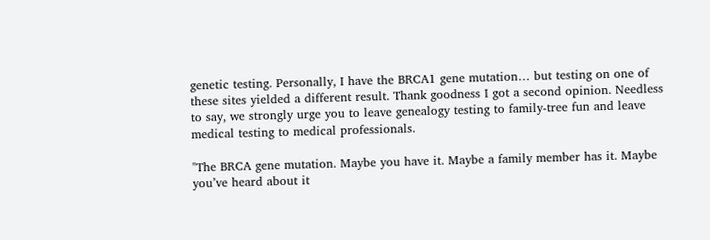genetic testing. Personally, I have the BRCA1 gene mutation… but testing on one of these sites yielded a different result. Thank goodness I got a second opinion. Needless to say, we strongly urge you to leave genealogy testing to family-tree fun and leave medical testing to medical professionals.

"The BRCA gene mutation. Maybe you have it. Maybe a family member has it. Maybe you’ve heard about it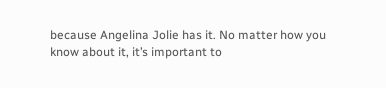because Angelina Jolie has it. No matter how you know about it, it’s important to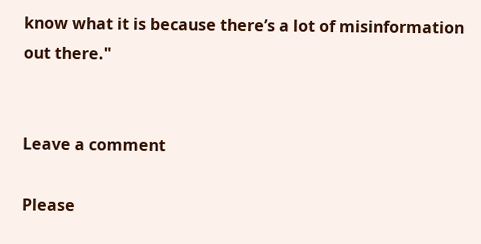know what it is because there’s a lot of misinformation out there."


Leave a comment

Please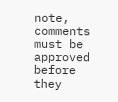note, comments must be approved before they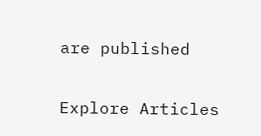are published

Explore Articles